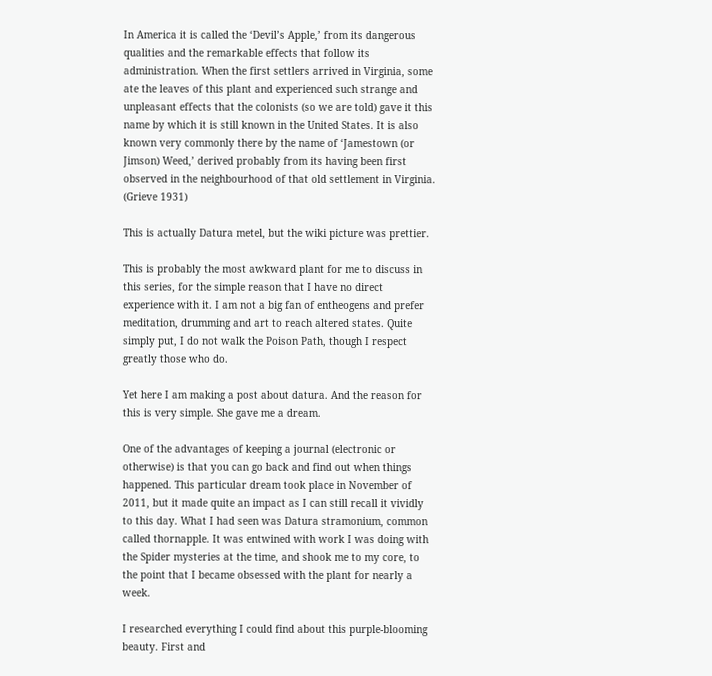In America it is called the ‘Devil’s Apple,’ from its dangerous qualities and the remarkable effects that follow its administration. When the first settlers arrived in Virginia, some ate the leaves of this plant and experienced such strange and unpleasant effects that the colonists (so we are told) gave it this name by which it is still known in the United States. It is also known very commonly there by the name of ‘Jamestown (or Jimson) Weed,’ derived probably from its having been first observed in the neighbourhood of that old settlement in Virginia. (Grieve 1931)

This is actually Datura metel, but the wiki picture was prettier.

This is probably the most awkward plant for me to discuss in this series, for the simple reason that I have no direct experience with it. I am not a big fan of entheogens and prefer meditation, drumming and art to reach altered states. Quite simply put, I do not walk the Poison Path, though I respect greatly those who do.

Yet here I am making a post about datura. And the reason for this is very simple. She gave me a dream.

One of the advantages of keeping a journal (electronic or otherwise) is that you can go back and find out when things happened. This particular dream took place in November of 2011, but it made quite an impact as I can still recall it vividly to this day. What I had seen was Datura stramonium, common called thornapple. It was entwined with work I was doing with the Spider mysteries at the time, and shook me to my core, to the point that I became obsessed with the plant for nearly a week.

I researched everything I could find about this purple-blooming beauty. First and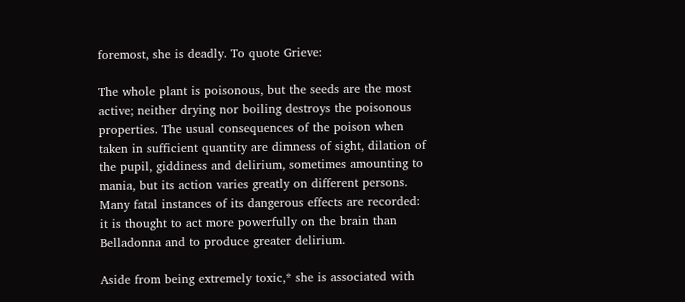foremost, she is deadly. To quote Grieve:

The whole plant is poisonous, but the seeds are the most active; neither drying nor boiling destroys the poisonous properties. The usual consequences of the poison when taken in sufficient quantity are dimness of sight, dilation of the pupil, giddiness and delirium, sometimes amounting to mania, but its action varies greatly on different persons. Many fatal instances of its dangerous effects are recorded: it is thought to act more powerfully on the brain than Belladonna and to produce greater delirium.

Aside from being extremely toxic,* she is associated with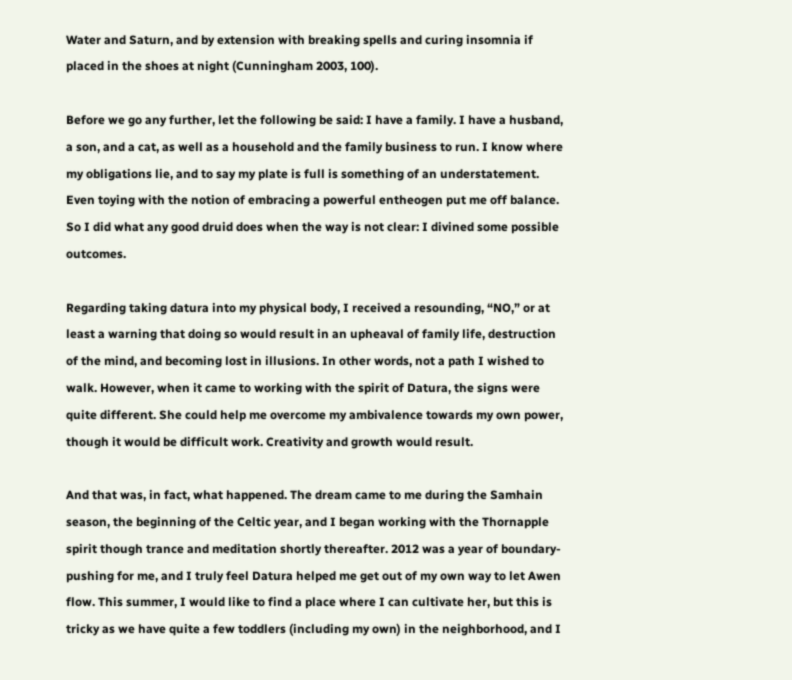Water and Saturn, and by extension with breaking spells and curing insomnia if placed in the shoes at night (Cunningham 2003, 100).

Before we go any further, let the following be said: I have a family. I have a husband, a son, and a cat, as well as a household and the family business to run. I know where my obligations lie, and to say my plate is full is something of an understatement. Even toying with the notion of embracing a powerful entheogen put me off balance. So I did what any good druid does when the way is not clear: I divined some possible outcomes.

Regarding taking datura into my physical body, I received a resounding, “NO,” or at least a warning that doing so would result in an upheaval of family life, destruction of the mind, and becoming lost in illusions. In other words, not a path I wished to walk. However, when it came to working with the spirit of Datura, the signs were quite different. She could help me overcome my ambivalence towards my own power, though it would be difficult work. Creativity and growth would result.

And that was, in fact, what happened. The dream came to me during the Samhain season, the beginning of the Celtic year, and I began working with the Thornapple spirit though trance and meditation shortly thereafter. 2012 was a year of boundary-pushing for me, and I truly feel Datura helped me get out of my own way to let Awen flow. This summer, I would like to find a place where I can cultivate her, but this is tricky as we have quite a few toddlers (including my own) in the neighborhood, and I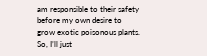am responsible to their safety before my own desire to grow exotic poisonous plants. So, I’ll just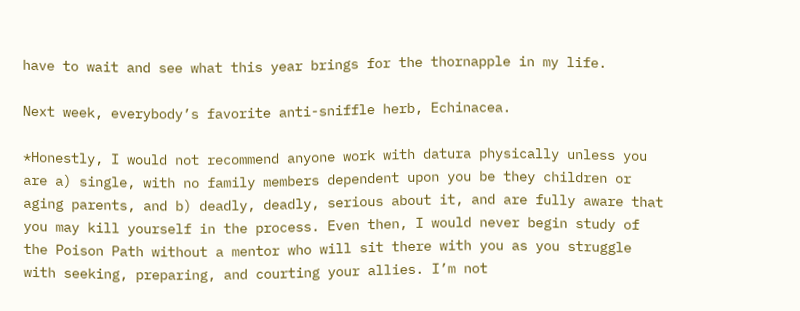have to wait and see what this year brings for the thornapple in my life.

Next week, everybody’s favorite anti-sniffle herb, Echinacea.

*Honestly, I would not recommend anyone work with datura physically unless you are a) single, with no family members dependent upon you be they children or aging parents, and b) deadly, deadly, serious about it, and are fully aware that you may kill yourself in the process. Even then, I would never begin study of the Poison Path without a mentor who will sit there with you as you struggle with seeking, preparing, and courting your allies. I’m not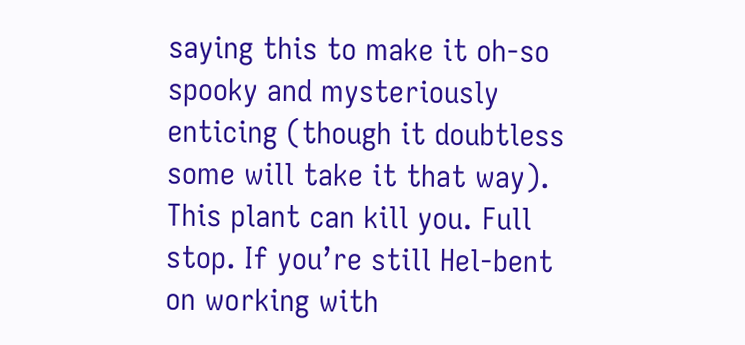saying this to make it oh-so spooky and mysteriously enticing (though it doubtless some will take it that way). This plant can kill you. Full stop. If you’re still Hel-bent on working with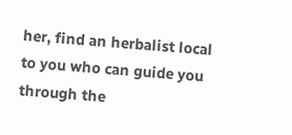her, find an herbalist local to you who can guide you through the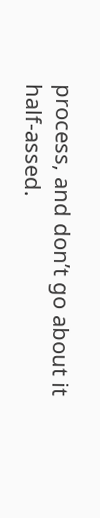process, and don’t go about it half-assed.